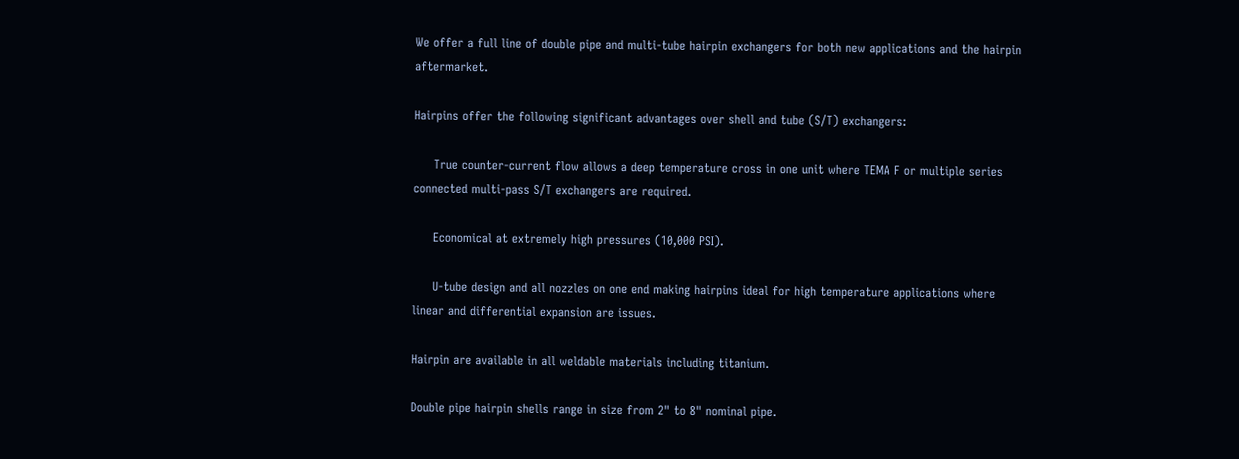We offer a full line of double pipe and multi-tube hairpin exchangers for both new applications and the hairpin aftermarket.

Hairpins offer the following significant advantages over shell and tube (S/T) exchangers:

     True counter-current flow allows a deep temperature cross in one unit where TEMA F or multiple series connected multi-pass S/T exchangers are required.

     Economical at extremely high pressures (10,000 PSI).

     U-tube design and all nozzles on one end making hairpins ideal for high temperature applications where linear and differential expansion are issues.

Hairpin are available in all weldable materials including titanium.

Double pipe hairpin shells range in size from 2" to 8" nominal pipe.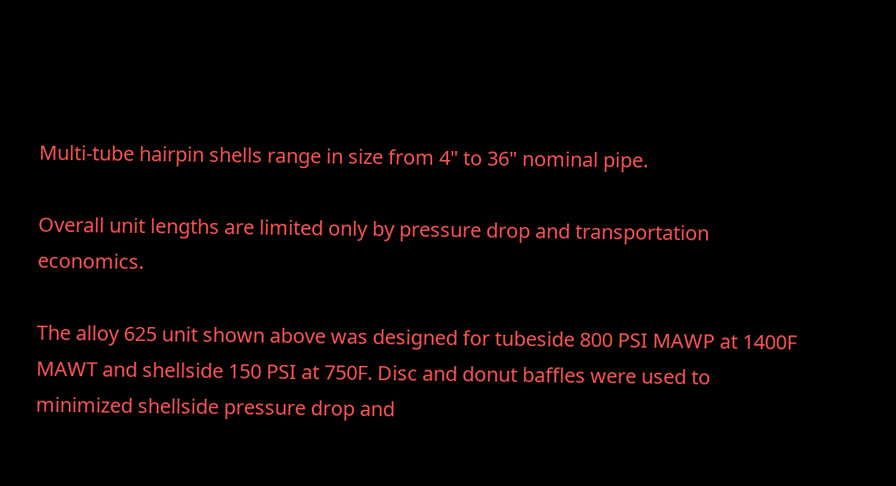Multi-tube hairpin shells range in size from 4" to 36" nominal pipe.

Overall unit lengths are limited only by pressure drop and transportation economics.

The alloy 625 unit shown above was designed for tubeside 800 PSI MAWP at 1400F MAWT and shellside 150 PSI at 750F. Disc and donut baffles were used to minimized shellside pressure drop and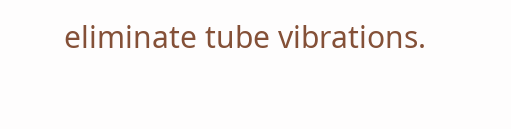eliminate tube vibrations.